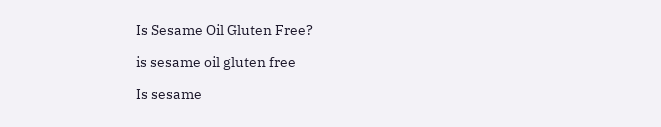Is Sesame Oil Gluten Free?

is sesame oil gluten free

Is sesame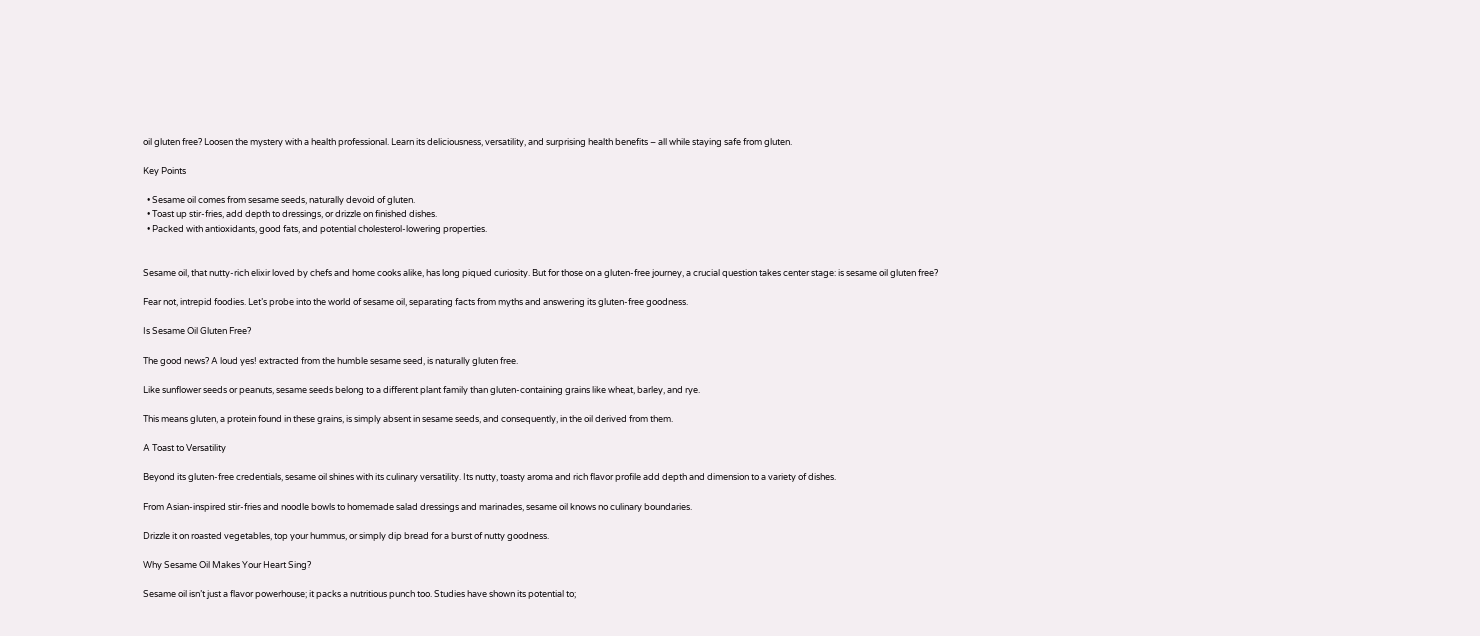oil gluten free? Loosen the mystery with a health professional. Learn its deliciousness, versatility, and surprising health benefits – all while staying safe from gluten.

Key Points

  • Sesame oil comes from sesame seeds, naturally devoid of gluten.
  • Toast up stir-fries, add depth to dressings, or drizzle on finished dishes.
  • Packed with antioxidants, good fats, and potential cholesterol-lowering properties.


Sesame oil, that nutty-rich elixir loved by chefs and home cooks alike, has long piqued curiosity. But for those on a gluten-free journey, a crucial question takes center stage: is sesame oil gluten free?

Fear not, intrepid foodies. Let’s probe into the world of sesame oil, separating facts from myths and answering its gluten-free goodness.

Is Sesame Oil Gluten Free?

The good news? A loud yes! extracted from the humble sesame seed, is naturally gluten free.

Like sunflower seeds or peanuts, sesame seeds belong to a different plant family than gluten-containing grains like wheat, barley, and rye.

This means gluten, a protein found in these grains, is simply absent in sesame seeds, and consequently, in the oil derived from them.

A Toast to Versatility

Beyond its gluten-free credentials, sesame oil shines with its culinary versatility. Its nutty, toasty aroma and rich flavor profile add depth and dimension to a variety of dishes.

From Asian-inspired stir-fries and noodle bowls to homemade salad dressings and marinades, sesame oil knows no culinary boundaries.

Drizzle it on roasted vegetables, top your hummus, or simply dip bread for a burst of nutty goodness.

Why Sesame Oil Makes Your Heart Sing?

Sesame oil isn’t just a flavor powerhouse; it packs a nutritious punch too. Studies have shown its potential to;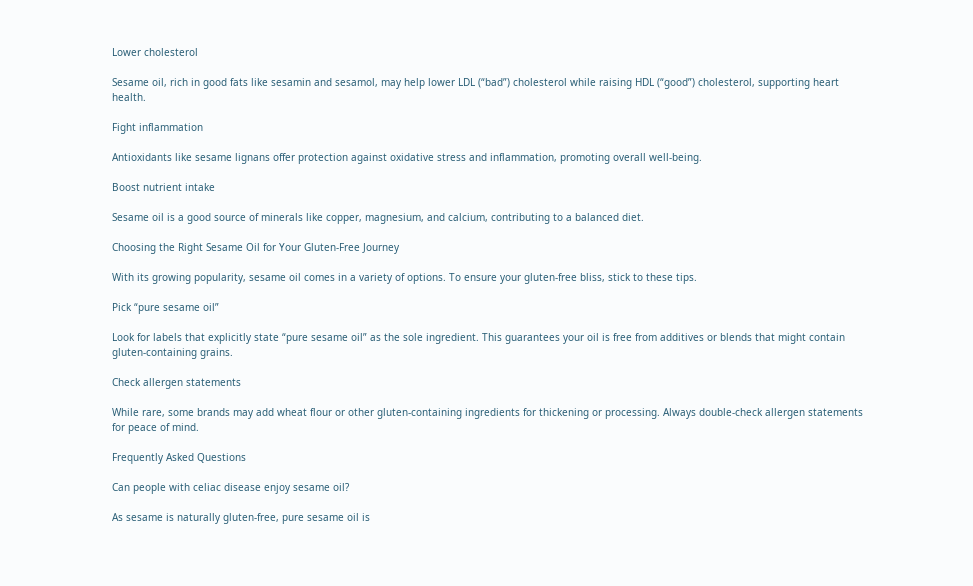Lower cholesterol

Sesame oil, rich in good fats like sesamin and sesamol, may help lower LDL (“bad”) cholesterol while raising HDL (“good”) cholesterol, supporting heart health.

Fight inflammation

Antioxidants like sesame lignans offer protection against oxidative stress and inflammation, promoting overall well-being.

Boost nutrient intake

Sesame oil is a good source of minerals like copper, magnesium, and calcium, contributing to a balanced diet.

Choosing the Right Sesame Oil for Your Gluten-Free Journey

With its growing popularity, sesame oil comes in a variety of options. To ensure your gluten-free bliss, stick to these tips.

Pick “pure sesame oil”

Look for labels that explicitly state “pure sesame oil” as the sole ingredient. This guarantees your oil is free from additives or blends that might contain gluten-containing grains.

Check allergen statements

While rare, some brands may add wheat flour or other gluten-containing ingredients for thickening or processing. Always double-check allergen statements for peace of mind.

Frequently Asked Questions

Can people with celiac disease enjoy sesame oil?

As sesame is naturally gluten-free, pure sesame oil is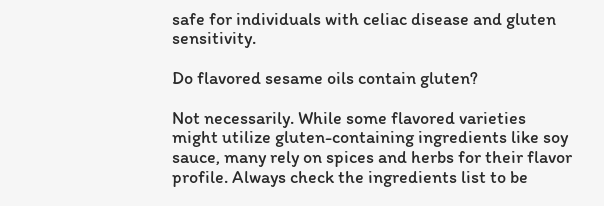safe for individuals with celiac disease and gluten sensitivity.

Do flavored sesame oils contain gluten?

Not necessarily. While some flavored varieties might utilize gluten-containing ingredients like soy sauce, many rely on spices and herbs for their flavor profile. Always check the ingredients list to be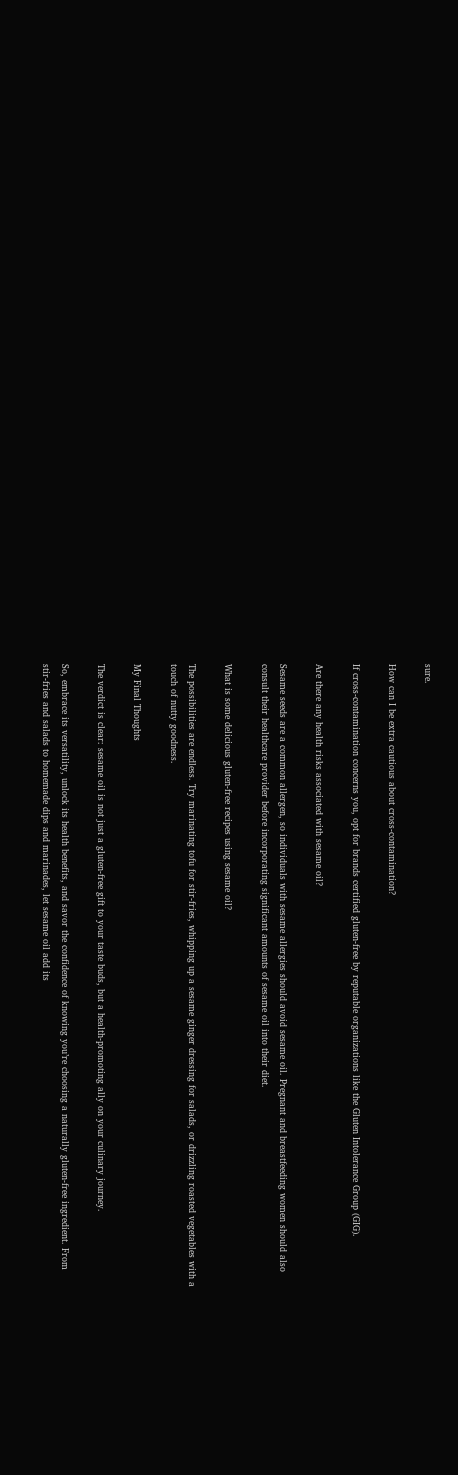sure.

How can I be extra cautious about cross-contamination?

If cross-contamination concerns you, opt for brands certified gluten-free by reputable organizations like the Gluten Intolerance Group (GIG).

Are there any health risks associated with sesame oil?

Sesame seeds are a common allergen, so individuals with sesame allergies should avoid sesame oil. Pregnant and breastfeeding women should also consult their healthcare provider before incorporating significant amounts of sesame oil into their diet.

What is some delicious gluten-free recipes using sesame oil?

The possibilities are endless. Try marinating tofu for stir-fries, whipping up a sesame ginger dressing for salads, or drizzling roasted vegetables with a touch of nutty goodness.

My Final Thoughts

The verdict is clear: sesame oil is not just a gluten-free gift to your taste buds, but a health-promoting ally on your culinary journey.

So, embrace its versatility, unlock its health benefits, and savor the confidence of knowing you’re choosing a naturally gluten-free ingredient. From stir-fries and salads to homemade dips and marinades, let sesame oil add its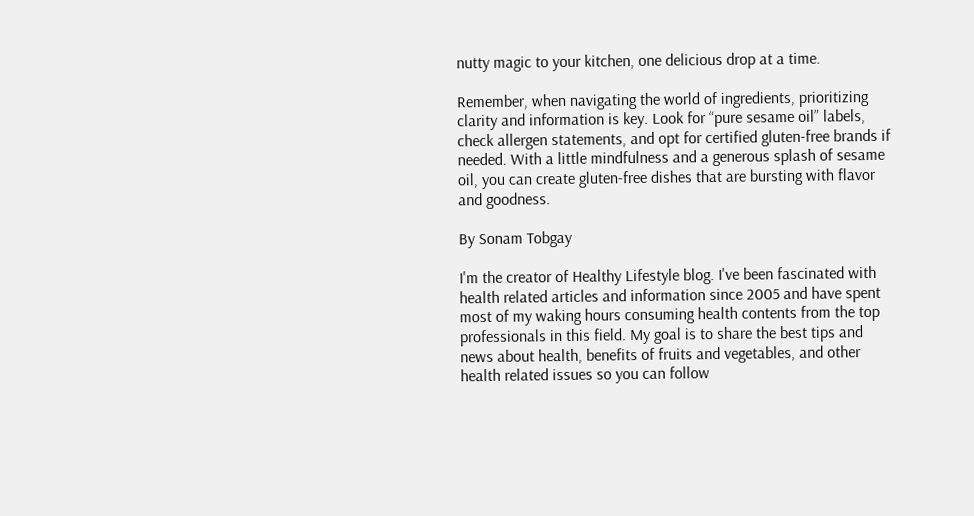nutty magic to your kitchen, one delicious drop at a time.

Remember, when navigating the world of ingredients, prioritizing clarity and information is key. Look for “pure sesame oil” labels, check allergen statements, and opt for certified gluten-free brands if needed. With a little mindfulness and a generous splash of sesame oil, you can create gluten-free dishes that are bursting with flavor and goodness.

By Sonam Tobgay

I'm the creator of Healthy Lifestyle blog. I've been fascinated with health related articles and information since 2005 and have spent most of my waking hours consuming health contents from the top professionals in this field. My goal is to share the best tips and news about health, benefits of fruits and vegetables, and other health related issues so you can follow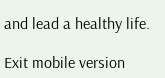and lead a healthy life.

Exit mobile version